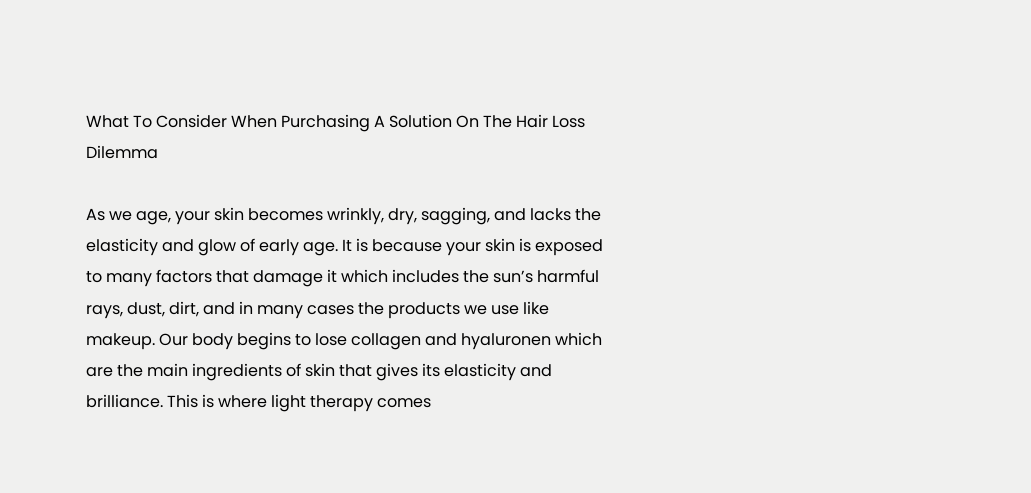What To Consider When Purchasing A Solution On The Hair Loss Dilemma

As we age, your skin becomes wrinkly, dry, sagging, and lacks the elasticity and glow of early age. It is because your skin is exposed to many factors that damage it which includes the sun’s harmful rays, dust, dirt, and in many cases the products we use like makeup. Our body begins to lose collagen and hyaluronen which are the main ingredients of skin that gives its elasticity and brilliance. This is where light therapy comes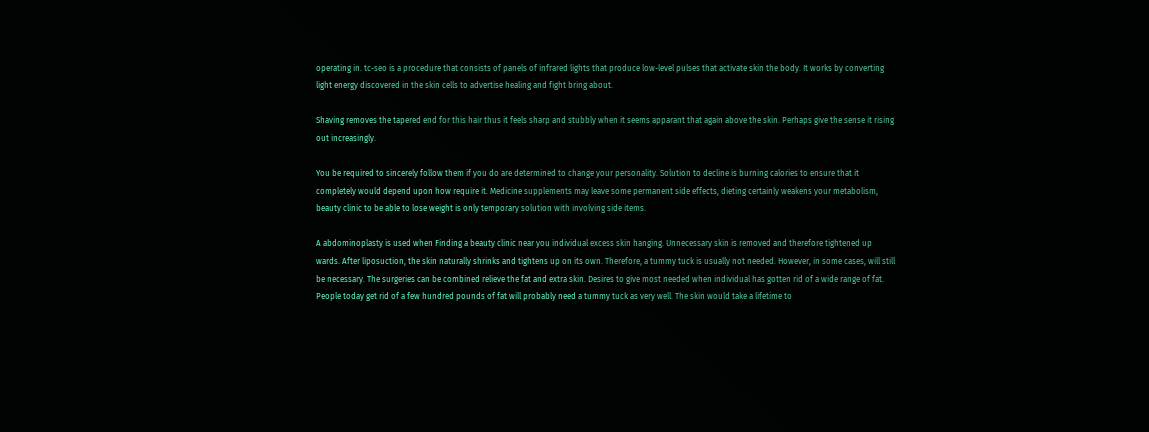operating in. tc-seo is a procedure that consists of panels of infrared lights that produce low-level pulses that activate skin the body. It works by converting light energy discovered in the skin cells to advertise healing and fight bring about.

Shaving removes the tapered end for this hair thus it feels sharp and stubbly when it seems apparant that again above the skin. Perhaps give the sense it rising out increasingly.

You be required to sincerely follow them if you do are determined to change your personality. Solution to decline is burning calories to ensure that it completely would depend upon how require it. Medicine supplements may leave some permanent side effects, dieting certainly weakens your metabolism, beauty clinic to be able to lose weight is only temporary solution with involving side items.

A abdominoplasty is used when Finding a beauty clinic near you individual excess skin hanging. Unnecessary skin is removed and therefore tightened up wards. After liposuction, the skin naturally shrinks and tightens up on its own. Therefore, a tummy tuck is usually not needed. However, in some cases, will still be necessary. The surgeries can be combined relieve the fat and extra skin. Desires to give most needed when individual has gotten rid of a wide range of fat. People today get rid of a few hundred pounds of fat will probably need a tummy tuck as very well. The skin would take a lifetime to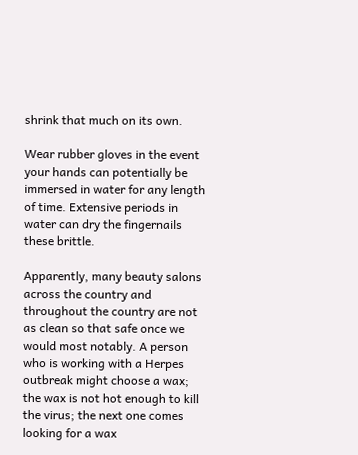shrink that much on its own.

Wear rubber gloves in the event your hands can potentially be immersed in water for any length of time. Extensive periods in water can dry the fingernails these brittle.

Apparently, many beauty salons across the country and throughout the country are not as clean so that safe once we would most notably. A person who is working with a Herpes outbreak might choose a wax; the wax is not hot enough to kill the virus; the next one comes looking for a wax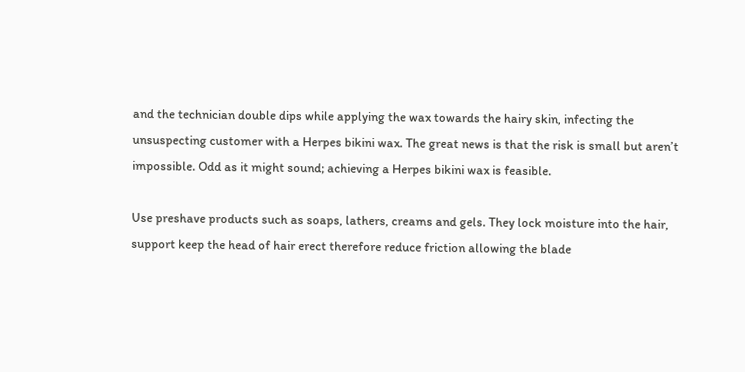and the technician double dips while applying the wax towards the hairy skin, infecting the unsuspecting customer with a Herpes bikini wax. The great news is that the risk is small but aren’t impossible. Odd as it might sound; achieving a Herpes bikini wax is feasible.

Use preshave products such as soaps, lathers, creams and gels. They lock moisture into the hair, support keep the head of hair erect therefore reduce friction allowing the blade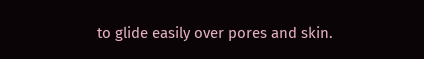to glide easily over pores and skin.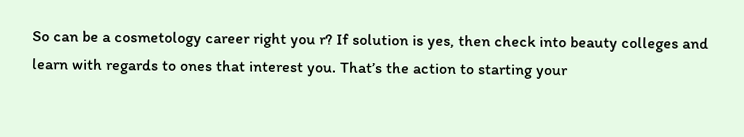So can be a cosmetology career right you r? If solution is yes, then check into beauty colleges and learn with regards to ones that interest you. That’s the action to starting your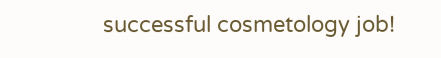successful cosmetology job!